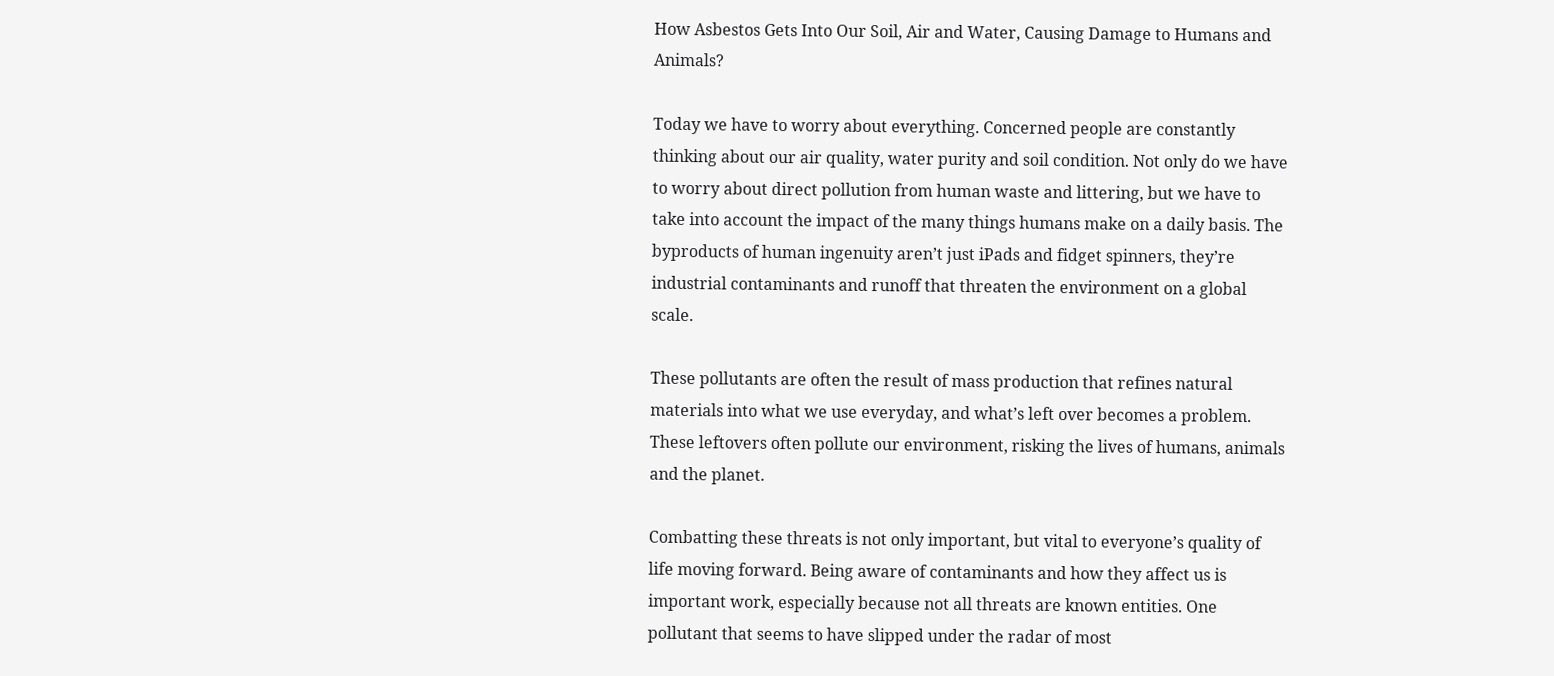How Asbestos Gets Into Our Soil, Air and Water, Causing Damage to Humans and Animals?

Today we have to worry about everything. Concerned people are constantly thinking about our air quality, water purity and soil condition. Not only do we have to worry about direct pollution from human waste and littering, but we have to take into account the impact of the many things humans make on a daily basis. The byproducts of human ingenuity aren’t just iPads and fidget spinners, they’re industrial contaminants and runoff that threaten the environment on a global scale.

These pollutants are often the result of mass production that refines natural materials into what we use everyday, and what’s left over becomes a problem. These leftovers often pollute our environment, risking the lives of humans, animals and the planet.

Combatting these threats is not only important, but vital to everyone’s quality of life moving forward. Being aware of contaminants and how they affect us is important work, especially because not all threats are known entities. One pollutant that seems to have slipped under the radar of most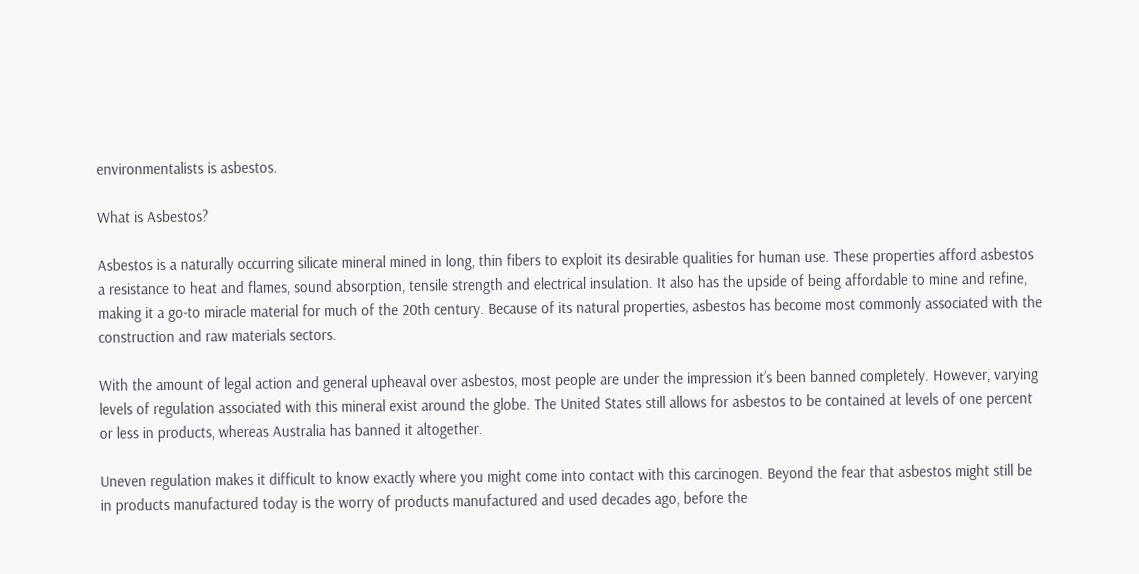environmentalists is asbestos.

What is Asbestos?

Asbestos is a naturally occurring silicate mineral mined in long, thin fibers to exploit its desirable qualities for human use. These properties afford asbestos a resistance to heat and flames, sound absorption, tensile strength and electrical insulation. It also has the upside of being affordable to mine and refine, making it a go-to miracle material for much of the 20th century. Because of its natural properties, asbestos has become most commonly associated with the construction and raw materials sectors.

With the amount of legal action and general upheaval over asbestos, most people are under the impression it’s been banned completely. However, varying levels of regulation associated with this mineral exist around the globe. The United States still allows for asbestos to be contained at levels of one percent or less in products, whereas Australia has banned it altogether.

Uneven regulation makes it difficult to know exactly where you might come into contact with this carcinogen. Beyond the fear that asbestos might still be in products manufactured today is the worry of products manufactured and used decades ago, before the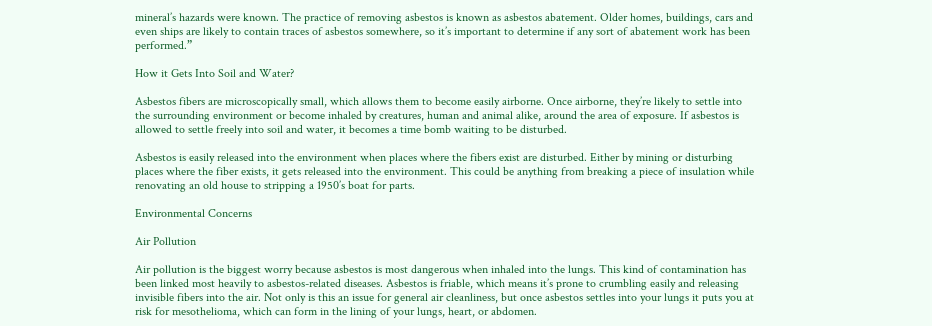mineral’s hazards were known. The practice of removing asbestos is known as asbestos abatement. Older homes, buildings, cars and even ships are likely to contain traces of asbestos somewhere, so it’s important to determine if any sort of abatement work has been performed.”

How it Gets Into Soil and Water?

Asbestos fibers are microscopically small, which allows them to become easily airborne. Once airborne, they’re likely to settle into the surrounding environment or become inhaled by creatures, human and animal alike, around the area of exposure. If asbestos is allowed to settle freely into soil and water, it becomes a time bomb waiting to be disturbed.

Asbestos is easily released into the environment when places where the fibers exist are disturbed. Either by mining or disturbing places where the fiber exists, it gets released into the environment. This could be anything from breaking a piece of insulation while renovating an old house to stripping a 1950’s boat for parts.

Environmental Concerns

Air Pollution

Air pollution is the biggest worry because asbestos is most dangerous when inhaled into the lungs. This kind of contamination has been linked most heavily to asbestos-related diseases. Asbestos is friable, which means it’s prone to crumbling easily and releasing invisible fibers into the air. Not only is this an issue for general air cleanliness, but once asbestos settles into your lungs it puts you at risk for mesothelioma, which can form in the lining of your lungs, heart, or abdomen.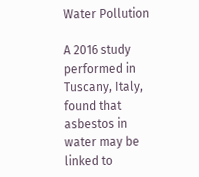Water Pollution

A 2016 study performed in Tuscany, Italy, found that asbestos in water may be linked to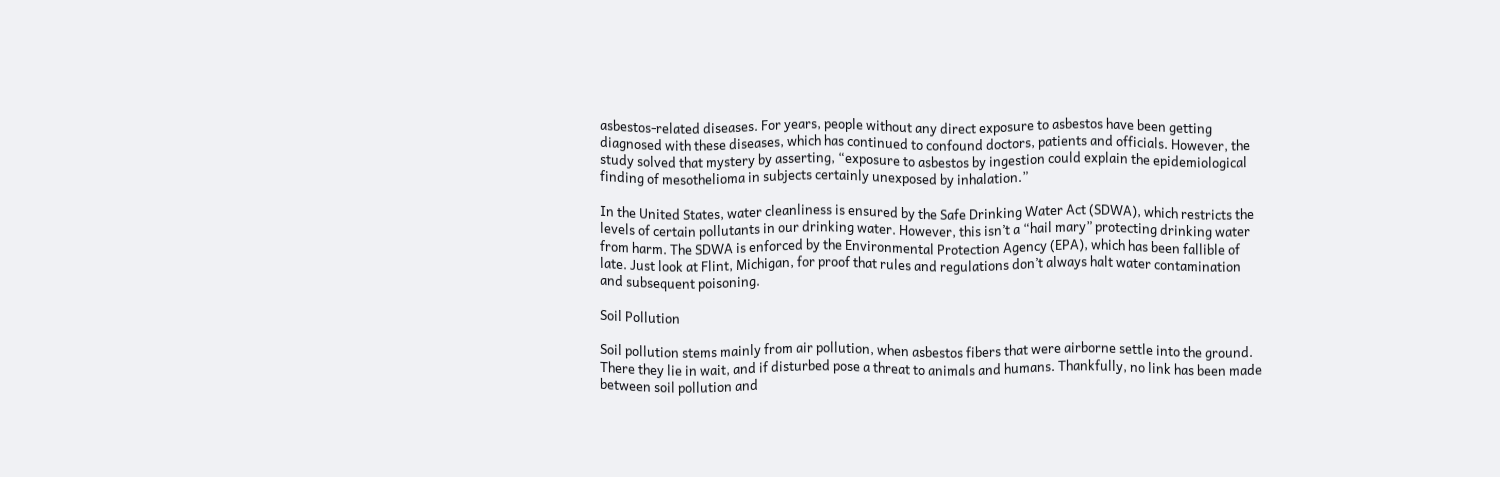asbestos-related diseases. For years, people without any direct exposure to asbestos have been getting diagnosed with these diseases, which has continued to confound doctors, patients and officials. However, the study solved that mystery by asserting, “exposure to asbestos by ingestion could explain the epidemiological finding of mesothelioma in subjects certainly unexposed by inhalation.”

In the United States, water cleanliness is ensured by the Safe Drinking Water Act (SDWA), which restricts the levels of certain pollutants in our drinking water. However, this isn’t a “hail mary” protecting drinking water from harm. The SDWA is enforced by the Environmental Protection Agency (EPA), which has been fallible of late. Just look at Flint, Michigan, for proof that rules and regulations don’t always halt water contamination and subsequent poisoning.

Soil Pollution

Soil pollution stems mainly from air pollution, when asbestos fibers that were airborne settle into the ground. There they lie in wait, and if disturbed pose a threat to animals and humans. Thankfully, no link has been made between soil pollution and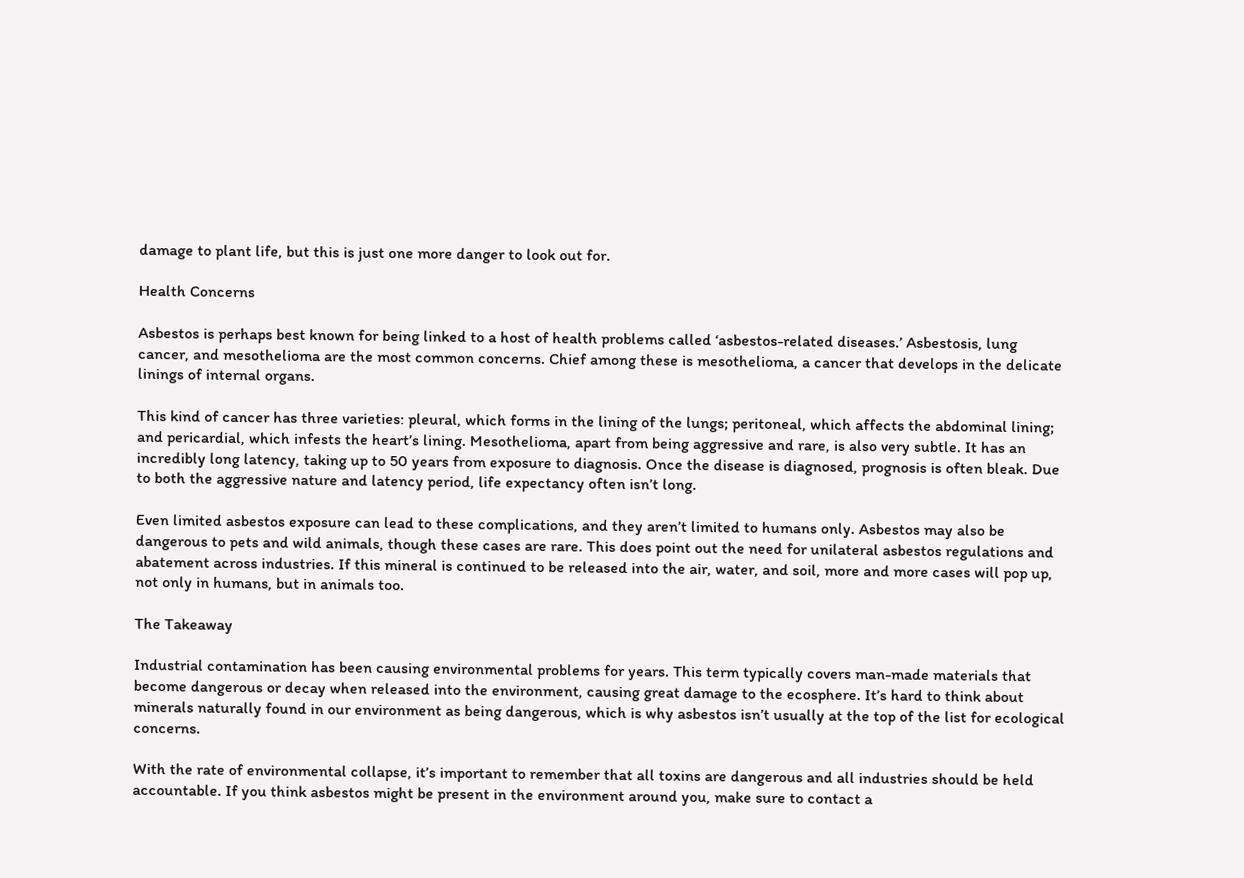damage to plant life, but this is just one more danger to look out for.

Health Concerns

Asbestos is perhaps best known for being linked to a host of health problems called ‘asbestos-related diseases.’ Asbestosis, lung cancer, and mesothelioma are the most common concerns. Chief among these is mesothelioma, a cancer that develops in the delicate linings of internal organs.

This kind of cancer has three varieties: pleural, which forms in the lining of the lungs; peritoneal, which affects the abdominal lining; and pericardial, which infests the heart’s lining. Mesothelioma, apart from being aggressive and rare, is also very subtle. It has an incredibly long latency, taking up to 50 years from exposure to diagnosis. Once the disease is diagnosed, prognosis is often bleak. Due to both the aggressive nature and latency period, life expectancy often isn’t long.

Even limited asbestos exposure can lead to these complications, and they aren’t limited to humans only. Asbestos may also be dangerous to pets and wild animals, though these cases are rare. This does point out the need for unilateral asbestos regulations and abatement across industries. If this mineral is continued to be released into the air, water, and soil, more and more cases will pop up, not only in humans, but in animals too.

The Takeaway

Industrial contamination has been causing environmental problems for years. This term typically covers man-made materials that become dangerous or decay when released into the environment, causing great damage to the ecosphere. It’s hard to think about minerals naturally found in our environment as being dangerous, which is why asbestos isn’t usually at the top of the list for ecological concerns.

With the rate of environmental collapse, it’s important to remember that all toxins are dangerous and all industries should be held accountable. If you think asbestos might be present in the environment around you, make sure to contact a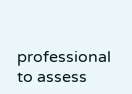professional to assess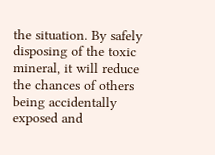the situation. By safely disposing of the toxic mineral, it will reduce the chances of others being accidentally exposed and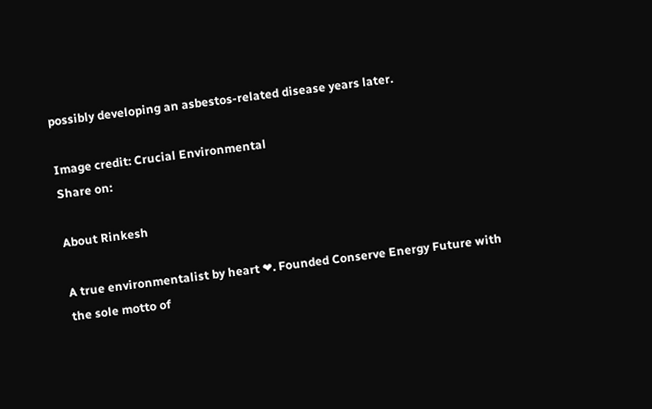possibly developing an asbestos-related disease years later.

Image credit: Crucial Environmental
Share on:

About Rinkesh

A true environmentalist by heart ❤. Founded Conserve Energy Future with the sole motto of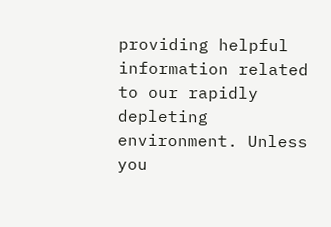providing helpful information related to our rapidly depleting environment. Unless you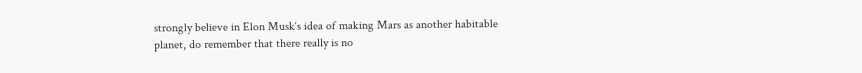strongly believe in Elon Musk‘s idea of making Mars as another habitable planet, do remember that there really is no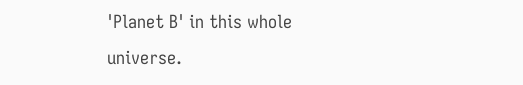'Planet B' in this whole universe.